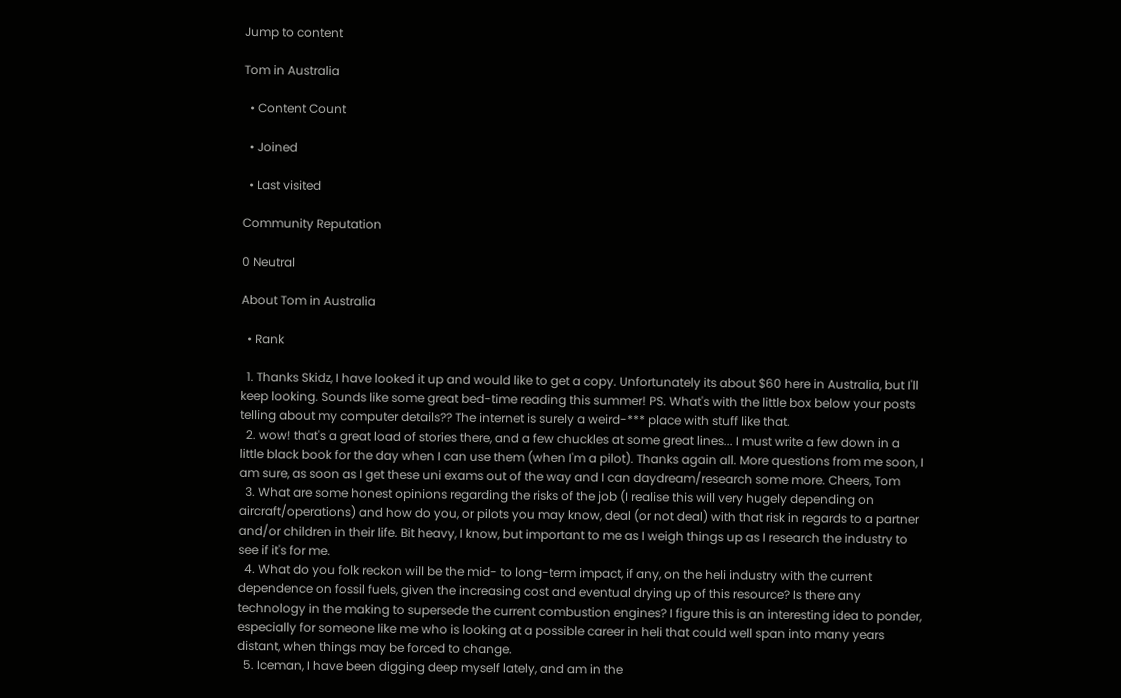Jump to content

Tom in Australia

  • Content Count

  • Joined

  • Last visited

Community Reputation

0 Neutral

About Tom in Australia

  • Rank

  1. Thanks Skidz, I have looked it up and would like to get a copy. Unfortunately its about $60 here in Australia, but I'll keep looking. Sounds like some great bed-time reading this summer! PS. What's with the little box below your posts telling about my computer details?? The internet is surely a weird-*** place with stuff like that.
  2. wow! that's a great load of stories there, and a few chuckles at some great lines... I must write a few down in a little black book for the day when I can use them (when I'm a pilot). Thanks again all. More questions from me soon, I am sure, as soon as I get these uni exams out of the way and I can daydream/research some more. Cheers, Tom
  3. What are some honest opinions regarding the risks of the job (I realise this will very hugely depending on aircraft/operations) and how do you, or pilots you may know, deal (or not deal) with that risk in regards to a partner and/or children in their life. Bit heavy, I know, but important to me as I weigh things up as I research the industry to see if it's for me.
  4. What do you folk reckon will be the mid- to long-term impact, if any, on the heli industry with the current dependence on fossil fuels, given the increasing cost and eventual drying up of this resource? Is there any technology in the making to supersede the current combustion engines? I figure this is an interesting idea to ponder, especially for someone like me who is looking at a possible career in heli that could well span into many years distant, when things may be forced to change.
  5. Iceman, I have been digging deep myself lately, and am in the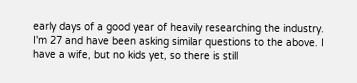early days of a good year of heavily researching the industry. I'm 27 and have been asking similar questions to the above. I have a wife, but no kids yet, so there is still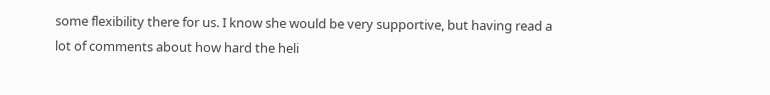some flexibility there for us. I know she would be very supportive, but having read a lot of comments about how hard the heli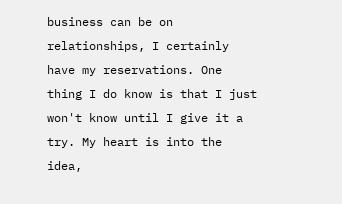business can be on relationships, I certainly have my reservations. One thing I do know is that I just won't know until I give it a try. My heart is into the idea,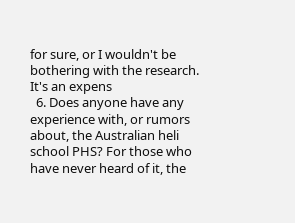for sure, or I wouldn't be bothering with the research. It's an expens
  6. Does anyone have any experience with, or rumors about, the Australian heli school PHS? For those who have never heard of it, the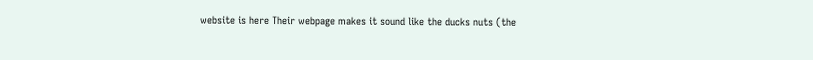website is here Their webpage makes it sound like the ducks nuts (the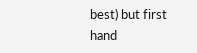best) but first hand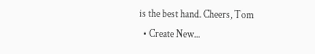is the best hand. Cheers, Tom
  • Create New...